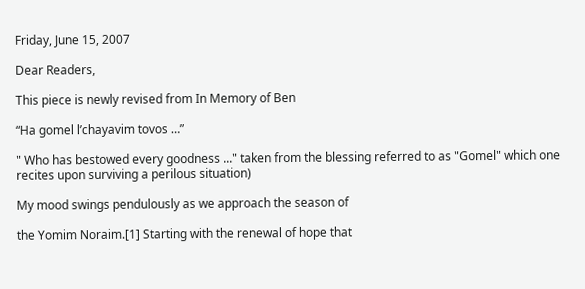Friday, June 15, 2007

Dear Readers,

This piece is newly revised from In Memory of Ben

“Ha gomel l’chayavim tovos …”

" Who has bestowed every goodness ..." taken from the blessing referred to as "Gomel" which one recites upon surviving a perilous situation)

My mood swings pendulously as we approach the season of

the Yomim Noraim.[1] Starting with the renewal of hope that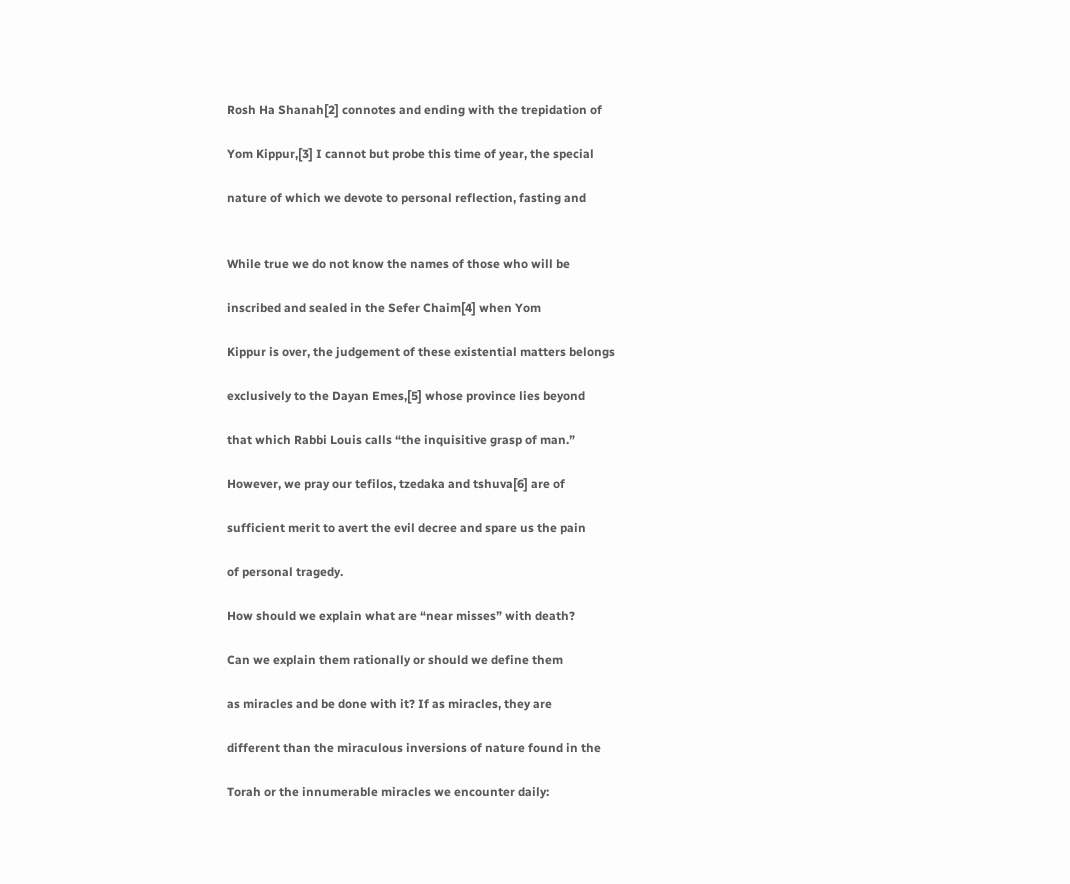Rosh Ha Shanah[2] connotes and ending with the trepidation of

Yom Kippur,[3] I cannot but probe this time of year, the special

nature of which we devote to personal reflection, fasting and


While true we do not know the names of those who will be

inscribed and sealed in the Sefer Chaim[4] when Yom

Kippur is over, the judgement of these existential matters belongs

exclusively to the Dayan Emes,[5] whose province lies beyond

that which Rabbi Louis calls “the inquisitive grasp of man.”

However, we pray our tefilos, tzedaka and tshuva[6] are of

sufficient merit to avert the evil decree and spare us the pain

of personal tragedy.

How should we explain what are “near misses” with death?

Can we explain them rationally or should we define them

as miracles and be done with it? If as miracles, they are

different than the miraculous inversions of nature found in the

Torah or the innumerable miracles we encounter daily: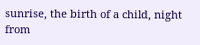sunrise, the birth of a child, night from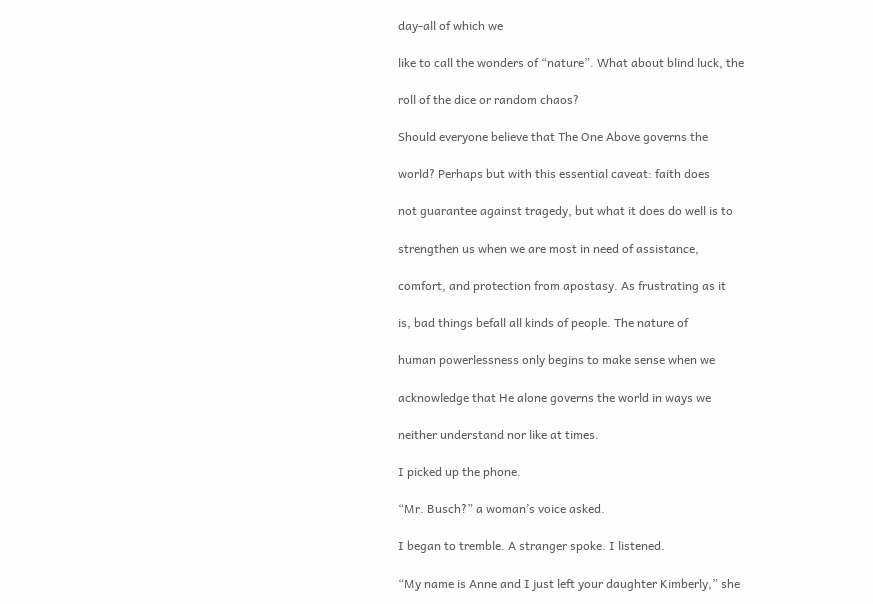day-all of which we

like to call the wonders of “nature”. What about blind luck, the

roll of the dice or random chaos?

Should everyone believe that The One Above governs the

world? Perhaps but with this essential caveat: faith does

not guarantee against tragedy, but what it does do well is to

strengthen us when we are most in need of assistance,

comfort, and protection from apostasy. As frustrating as it

is, bad things befall all kinds of people. The nature of

human powerlessness only begins to make sense when we

acknowledge that He alone governs the world in ways we

neither understand nor like at times.

I picked up the phone.

“Mr. Busch?” a woman’s voice asked.

I began to tremble. A stranger spoke. I listened.

“My name is Anne and I just left your daughter Kimberly,” she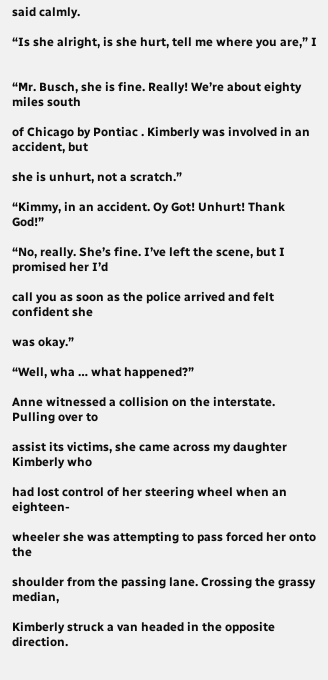said calmly.

“Is she alright, is she hurt, tell me where you are,” I


“Mr. Busch, she is fine. Really! We’re about eighty miles south

of Chicago by Pontiac . Kimberly was involved in an accident, but

she is unhurt, not a scratch.”

“Kimmy, in an accident. Oy Got! Unhurt! Thank God!”

“No, really. She’s fine. I’ve left the scene, but I promised her I’d

call you as soon as the police arrived and felt confident she

was okay.”

“Well, wha … what happened?”

Anne witnessed a collision on the interstate. Pulling over to

assist its victims, she came across my daughter Kimberly who

had lost control of her steering wheel when an eighteen-

wheeler she was attempting to pass forced her onto the

shoulder from the passing lane. Crossing the grassy median,

Kimberly struck a van headed in the opposite direction.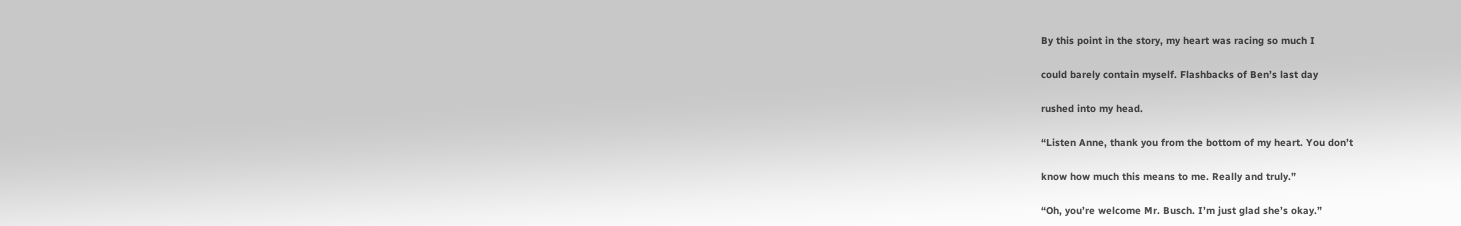By this point in the story, my heart was racing so much I

could barely contain myself. Flashbacks of Ben’s last day

rushed into my head.

“Listen Anne, thank you from the bottom of my heart. You don’t

know how much this means to me. Really and truly.”

“Oh, you’re welcome Mr. Busch. I’m just glad she’s okay.”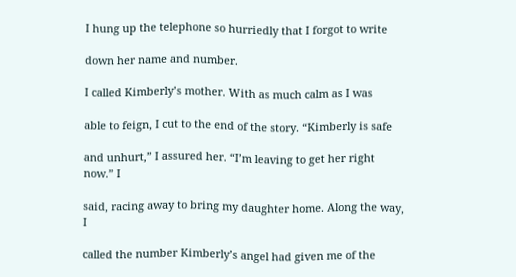I hung up the telephone so hurriedly that I forgot to write

down her name and number.

I called Kimberly’s mother. With as much calm as I was

able to feign, I cut to the end of the story. “Kimberly is safe

and unhurt,” I assured her. “I’m leaving to get her right now.” I

said, racing away to bring my daughter home. Along the way, I

called the number Kimberly’s angel had given me of the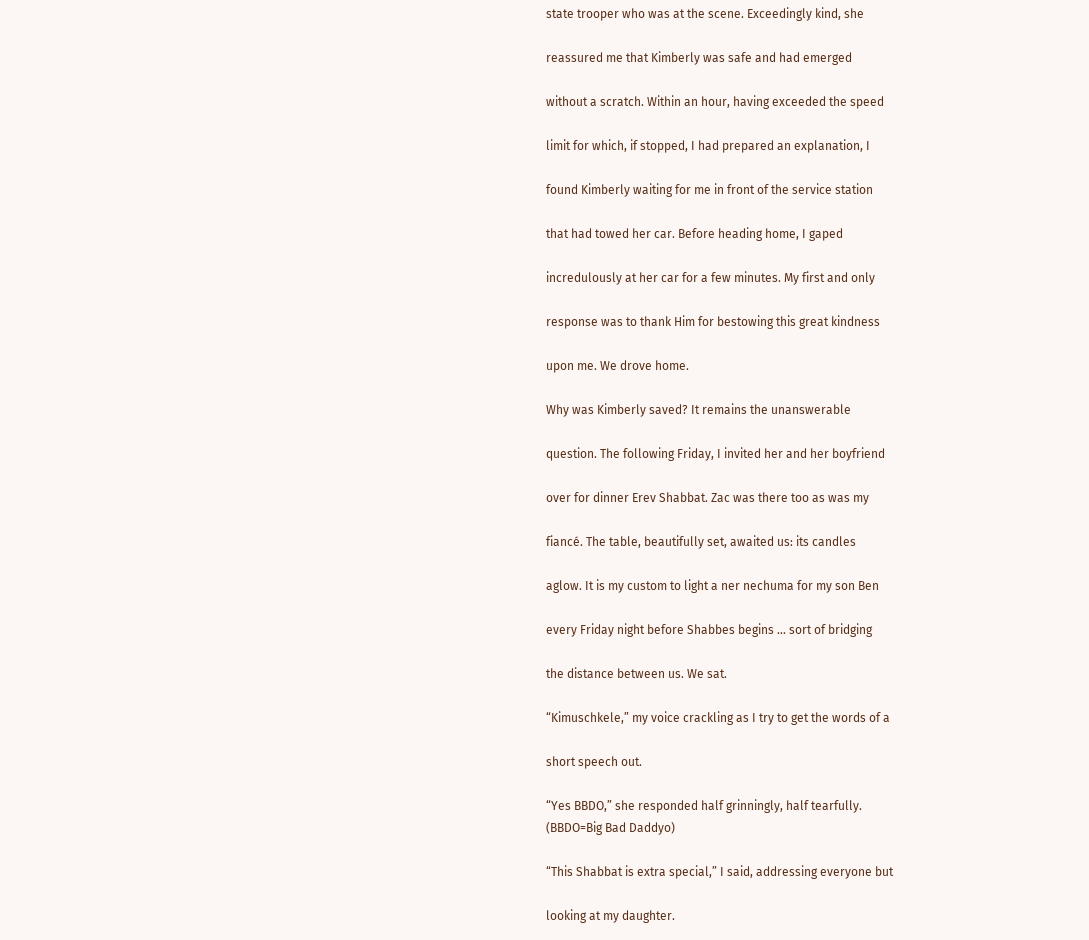state trooper who was at the scene. Exceedingly kind, she

reassured me that Kimberly was safe and had emerged

without a scratch. Within an hour, having exceeded the speed

limit for which, if stopped, I had prepared an explanation, I

found Kimberly waiting for me in front of the service station

that had towed her car. Before heading home, I gaped

incredulously at her car for a few minutes. My first and only

response was to thank Him for bestowing this great kindness

upon me. We drove home.

Why was Kimberly saved? It remains the unanswerable

question. The following Friday, I invited her and her boyfriend

over for dinner Erev Shabbat. Zac was there too as was my

fiancé. The table, beautifully set, awaited us: its candles

aglow. It is my custom to light a ner nechuma for my son Ben

every Friday night before Shabbes begins … sort of bridging

the distance between us. We sat.

“Kimuschkele,” my voice crackling as I try to get the words of a

short speech out.

“Yes BBDO,” she responded half grinningly, half tearfully.
(BBDO=Big Bad Daddyo)

“This Shabbat is extra special,” I said, addressing everyone but

looking at my daughter.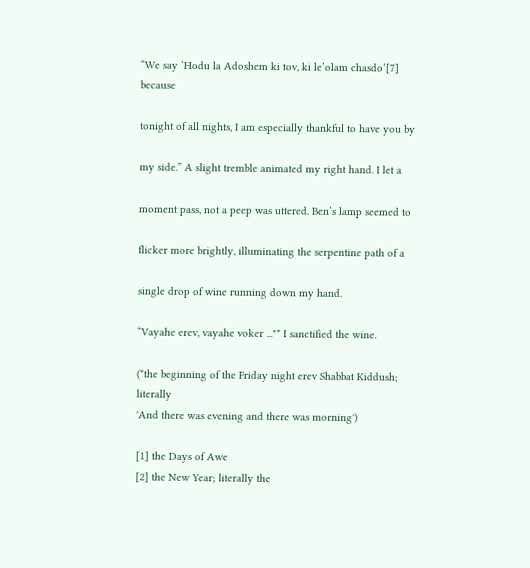“We say ‘Hodu la Adoshem ki tov, ki le’olam chasdo’[7] because

tonight of all nights, I am especially thankful to have you by

my side.” A slight tremble animated my right hand. I let a

moment pass, not a peep was uttered. Ben’s lamp seemed to

flicker more brightly, illuminating the serpentine path of a

single drop of wine running down my hand.

“Vayahe erev, vayahe voker ..."* I sanctified the wine.

(*the beginning of the Friday night erev Shabbat Kiddush; literally
'And there was evening and there was morning')

[1] the Days of Awe
[2] the New Year; literally the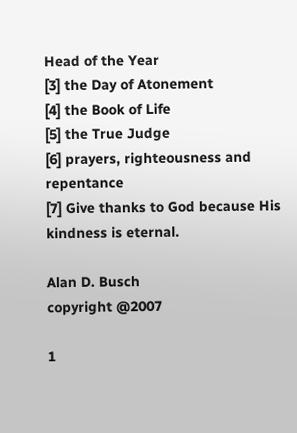Head of the Year
[3] the Day of Atonement
[4] the Book of Life
[5] the True Judge
[6] prayers, righteousness and repentance
[7] Give thanks to God because His kindness is eternal.

Alan D. Busch
copyright @2007

1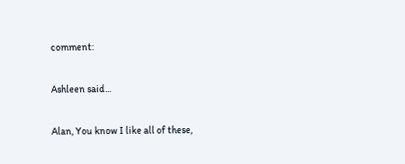comment:

Ashleen said...

Alan, You know I like all of these,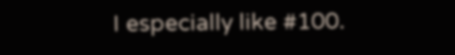I especially like #100.